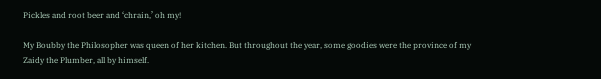Pickles and root beer and ‘chrain,’ oh my!

My Boubby the Philosopher was queen of her kitchen. But throughout the year, some goodies were the province of my Zaidy the Plumber, all by himself.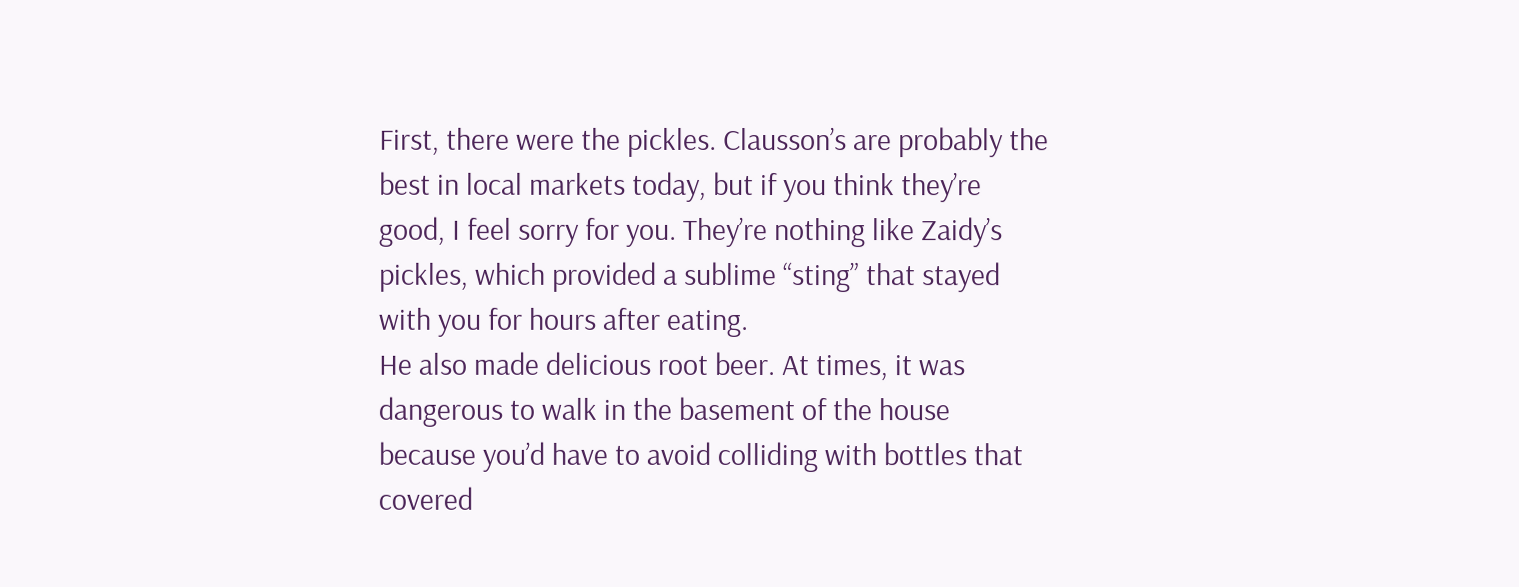First, there were the pickles. Clausson’s are probably the best in local markets today, but if you think they’re good, I feel sorry for you. They’re nothing like Zaidy’s pickles, which provided a sublime “sting” that stayed with you for hours after eating.
He also made delicious root beer. At times, it was dangerous to walk in the basement of the house because you’d have to avoid colliding with bottles that covered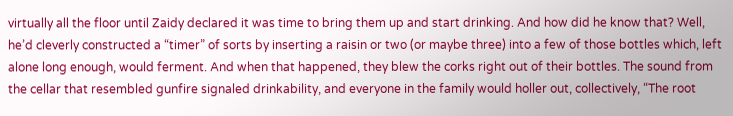virtually all the floor until Zaidy declared it was time to bring them up and start drinking. And how did he know that? Well, he’d cleverly constructed a “timer” of sorts by inserting a raisin or two (or maybe three) into a few of those bottles which, left alone long enough, would ferment. And when that happened, they blew the corks right out of their bottles. The sound from the cellar that resembled gunfire signaled drinkability, and everyone in the family would holler out, collectively, “The root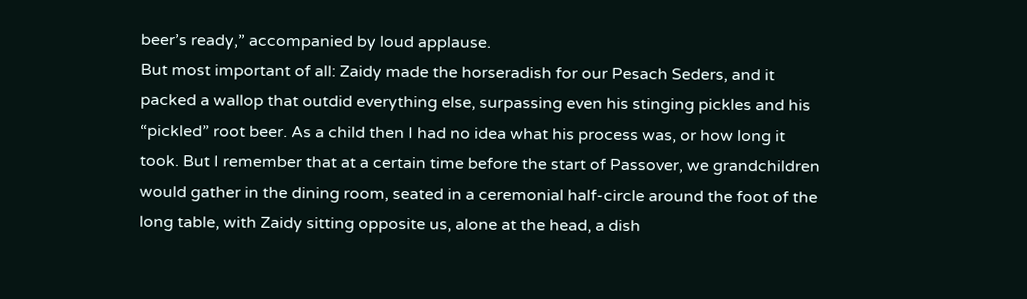beer’s ready,” accompanied by loud applause.
But most important of all: Zaidy made the horseradish for our Pesach Seders, and it packed a wallop that outdid everything else, surpassing even his stinging pickles and his “pickled” root beer. As a child then I had no idea what his process was, or how long it took. But I remember that at a certain time before the start of Passover, we grandchildren would gather in the dining room, seated in a ceremonial half-circle around the foot of the long table, with Zaidy sitting opposite us, alone at the head, a dish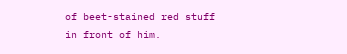of beet-stained red stuff in front of him.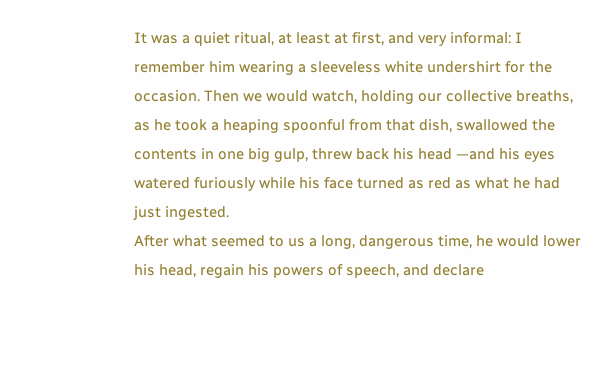It was a quiet ritual, at least at first, and very informal: I remember him wearing a sleeveless white undershirt for the occasion. Then we would watch, holding our collective breaths, as he took a heaping spoonful from that dish, swallowed the contents in one big gulp, threw back his head —and his eyes watered furiously while his face turned as red as what he had just ingested.
After what seemed to us a long, dangerous time, he would lower his head, regain his powers of speech, and declare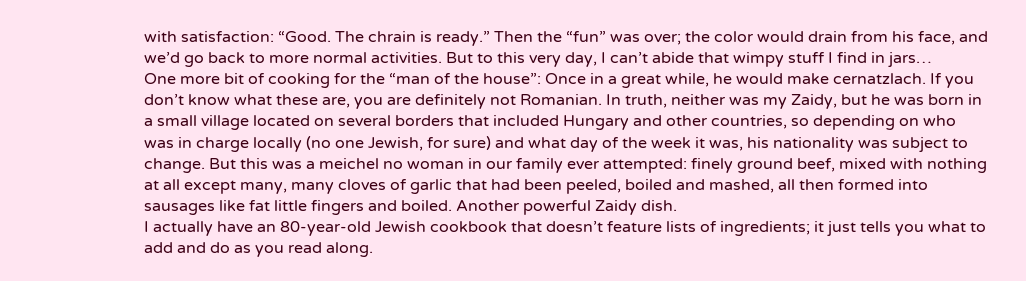with satisfaction: “Good. The chrain is ready.” Then the “fun” was over; the color would drain from his face, and we’d go back to more normal activities. But to this very day, I can’t abide that wimpy stuff I find in jars…
One more bit of cooking for the “man of the house”: Once in a great while, he would make cernatzlach. If you don’t know what these are, you are definitely not Romanian. In truth, neither was my Zaidy, but he was born in a small village located on several borders that included Hungary and other countries, so depending on who was in charge locally (no one Jewish, for sure) and what day of the week it was, his nationality was subject to change. But this was a meichel no woman in our family ever attempted: finely ground beef, mixed with nothing at all except many, many cloves of garlic that had been peeled, boiled and mashed, all then formed into sausages like fat little fingers and boiled. Another powerful Zaidy dish.
I actually have an 80-year-old Jewish cookbook that doesn’t feature lists of ingredients; it just tells you what to add and do as you read along.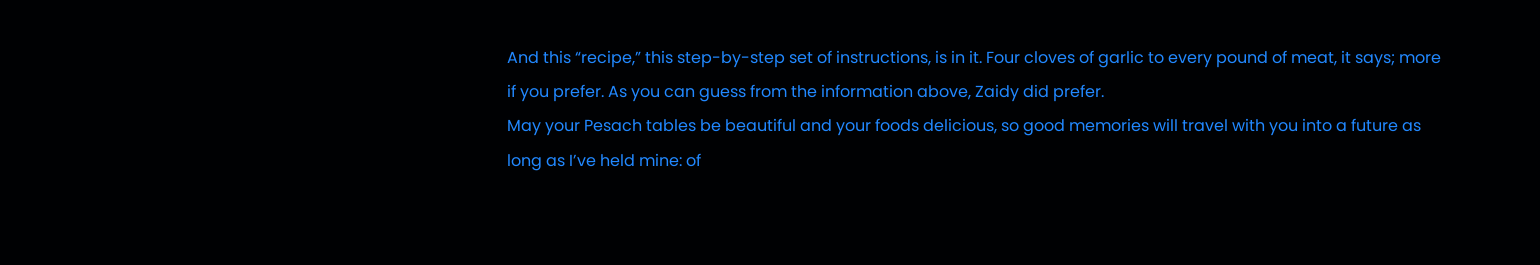And this “recipe,” this step-by-step set of instructions, is in it. Four cloves of garlic to every pound of meat, it says; more if you prefer. As you can guess from the information above, Zaidy did prefer.
May your Pesach tables be beautiful and your foods delicious, so good memories will travel with you into a future as long as I’ve held mine: of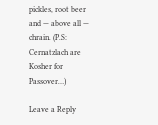pickles, root beer and — above all — chrain. (P.S: Cernatzlach are Kosher for Passover…)

Leave a Reply